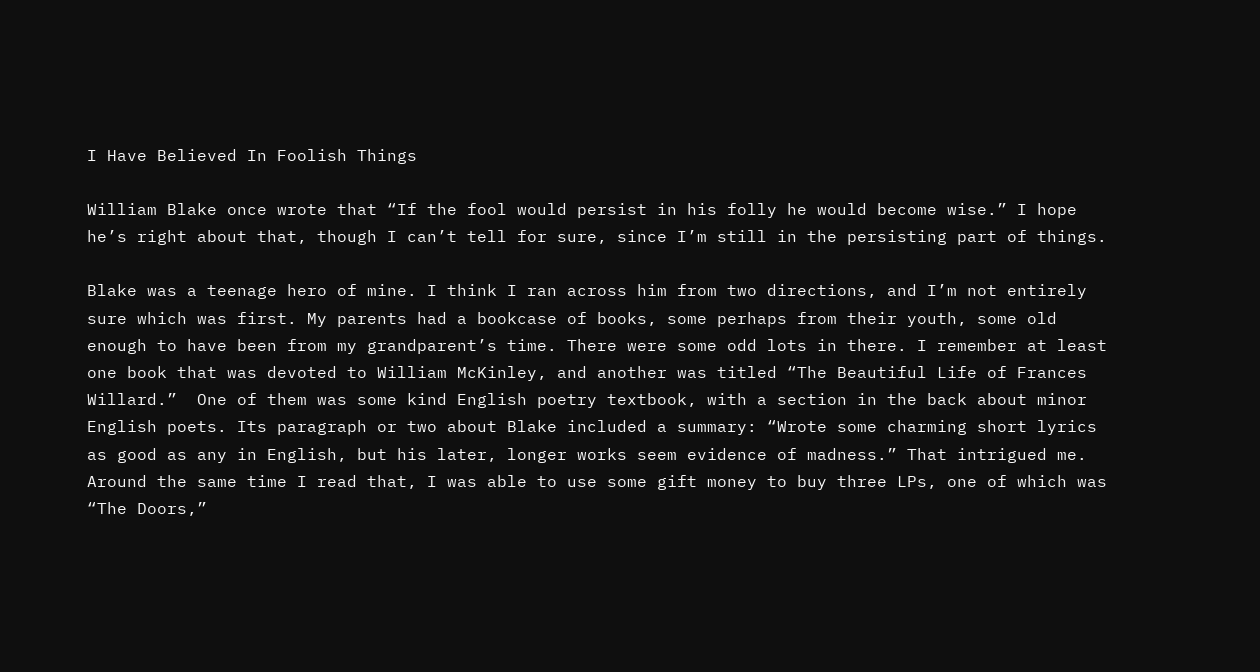I Have Believed In Foolish Things

William Blake once wrote that “If the fool would persist in his folly he would become wise.” I hope he’s right about that, though I can’t tell for sure, since I’m still in the persisting part of things.

Blake was a teenage hero of mine. I think I ran across him from two directions, and I’m not entirely sure which was first. My parents had a bookcase of books, some perhaps from their youth, some old enough to have been from my grandparent’s time. There were some odd lots in there. I remember at least one book that was devoted to William McKinley, and another was titled “The Beautiful Life of Frances Willard.”  One of them was some kind English poetry textbook, with a section in the back about minor English poets. Its paragraph or two about Blake included a summary: “Wrote some charming short lyrics as good as any in English, but his later, longer works seem evidence of madness.” That intrigued me. Around the same time I read that, I was able to use some gift money to buy three LPs, one of which was “The Doors,”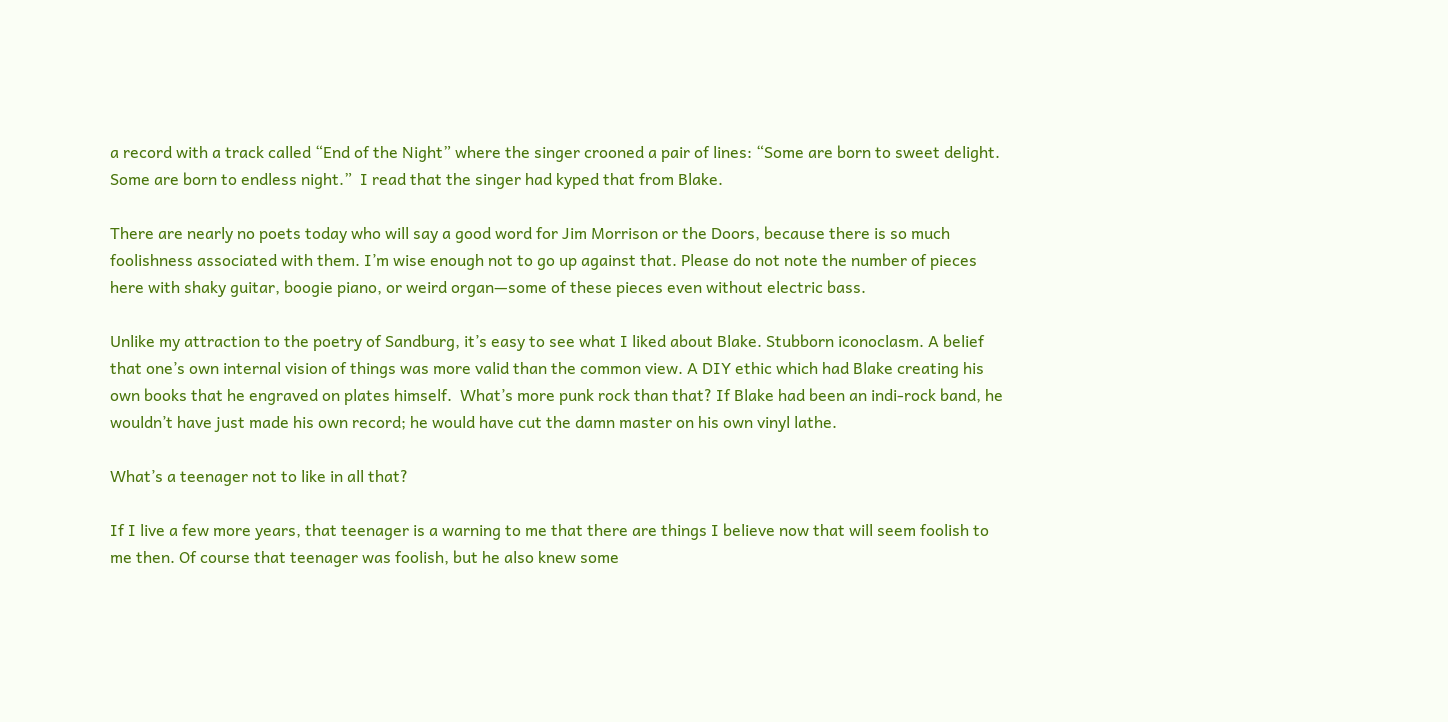a record with a track called “End of the Night” where the singer crooned a pair of lines: “Some are born to sweet delight. Some are born to endless night.”  I read that the singer had kyped that from Blake.

There are nearly no poets today who will say a good word for Jim Morrison or the Doors, because there is so much foolishness associated with them. I’m wise enough not to go up against that. Please do not note the number of pieces here with shaky guitar, boogie piano, or weird organ—some of these pieces even without electric bass.

Unlike my attraction to the poetry of Sandburg, it’s easy to see what I liked about Blake. Stubborn iconoclasm. A belief that one’s own internal vision of things was more valid than the common view. A DIY ethic which had Blake creating his own books that he engraved on plates himself.  What’s more punk rock than that? If Blake had been an indi-rock band, he wouldn’t have just made his own record; he would have cut the damn master on his own vinyl lathe.

What’s a teenager not to like in all that?

If I live a few more years, that teenager is a warning to me that there are things I believe now that will seem foolish to me then. Of course that teenager was foolish, but he also knew some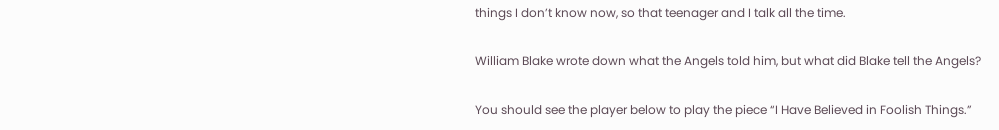things I don’t know now, so that teenager and I talk all the time.

William Blake wrote down what the Angels told him, but what did Blake tell the Angels?

You should see the player below to play the piece “I Have Believed in Foolish Things.”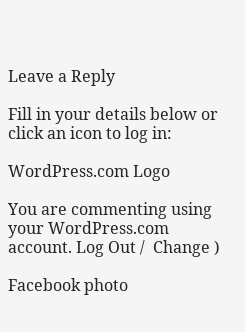Leave a Reply

Fill in your details below or click an icon to log in:

WordPress.com Logo

You are commenting using your WordPress.com account. Log Out /  Change )

Facebook photo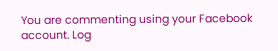You are commenting using your Facebook account. Log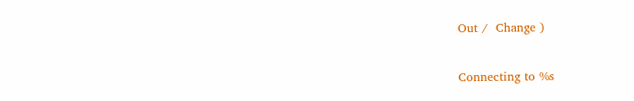Out /  Change )

Connecting to %s